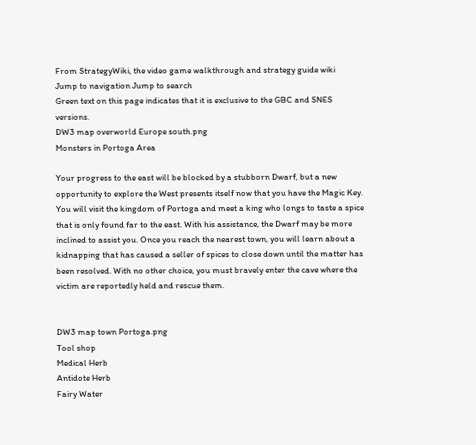From StrategyWiki, the video game walkthrough and strategy guide wiki
Jump to navigation Jump to search
Green text on this page indicates that it is exclusive to the GBC and SNES versions.
DW3 map overworld Europe south.png
Monsters in Portoga Area

Your progress to the east will be blocked by a stubborn Dwarf, but a new opportunity to explore the West presents itself now that you have the Magic Key. You will visit the kingdom of Portoga and meet a king who longs to taste a spice that is only found far to the east. With his assistance, the Dwarf may be more inclined to assist you. Once you reach the nearest town, you will learn about a kidnapping that has caused a seller of spices to close down until the matter has been resolved. With no other choice, you must bravely enter the cave where the victim are reportedly held and rescue them.


DW3 map town Portoga.png
Tool shop
Medical Herb
Antidote Herb
Fairy Water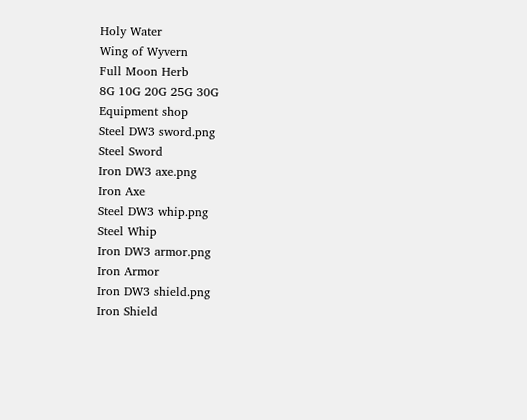Holy Water
Wing of Wyvern
Full Moon Herb
8G 10G 20G 25G 30G
Equipment shop
Steel DW3 sword.png
Steel Sword
Iron DW3 axe.png
Iron Axe
Steel DW3 whip.png
Steel Whip
Iron DW3 armor.png
Iron Armor
Iron DW3 shield.png
Iron Shield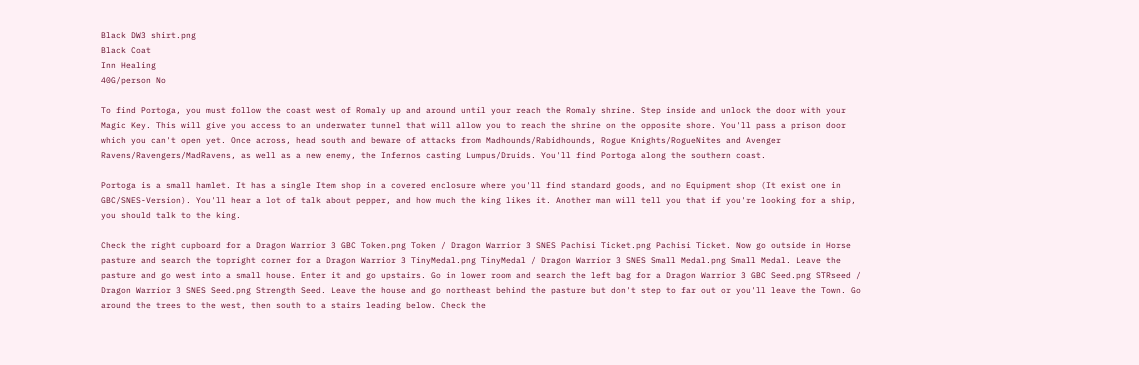Black DW3 shirt.png
Black Coat
Inn Healing
40G/person No

To find Portoga, you must follow the coast west of Romaly up and around until your reach the Romaly shrine. Step inside and unlock the door with your Magic Key. This will give you access to an underwater tunnel that will allow you to reach the shrine on the opposite shore. You'll pass a prison door which you can't open yet. Once across, head south and beware of attacks from Madhounds/Rabidhounds, Rogue Knights/RogueNites and Avenger Ravens/Ravengers/MadRavens, as well as a new enemy, the Infernos casting Lumpus/Druids. You'll find Portoga along the southern coast.

Portoga is a small hamlet. It has a single Item shop in a covered enclosure where you'll find standard goods, and no Equipment shop (It exist one in GBC/SNES-Version). You'll hear a lot of talk about pepper, and how much the king likes it. Another man will tell you that if you're looking for a ship, you should talk to the king.

Check the right cupboard for a Dragon Warrior 3 GBC Token.png Token / Dragon Warrior 3 SNES Pachisi Ticket.png Pachisi Ticket. Now go outside in Horse pasture and search the topright corner for a Dragon Warrior 3 TinyMedal.png TinyMedal / Dragon Warrior 3 SNES Small Medal.png Small Medal. Leave the pasture and go west into a small house. Enter it and go upstairs. Go in lower room and search the left bag for a Dragon Warrior 3 GBC Seed.png STRseed / Dragon Warrior 3 SNES Seed.png Strength Seed. Leave the house and go northeast behind the pasture but don't step to far out or you'll leave the Town. Go around the trees to the west, then south to a stairs leading below. Check the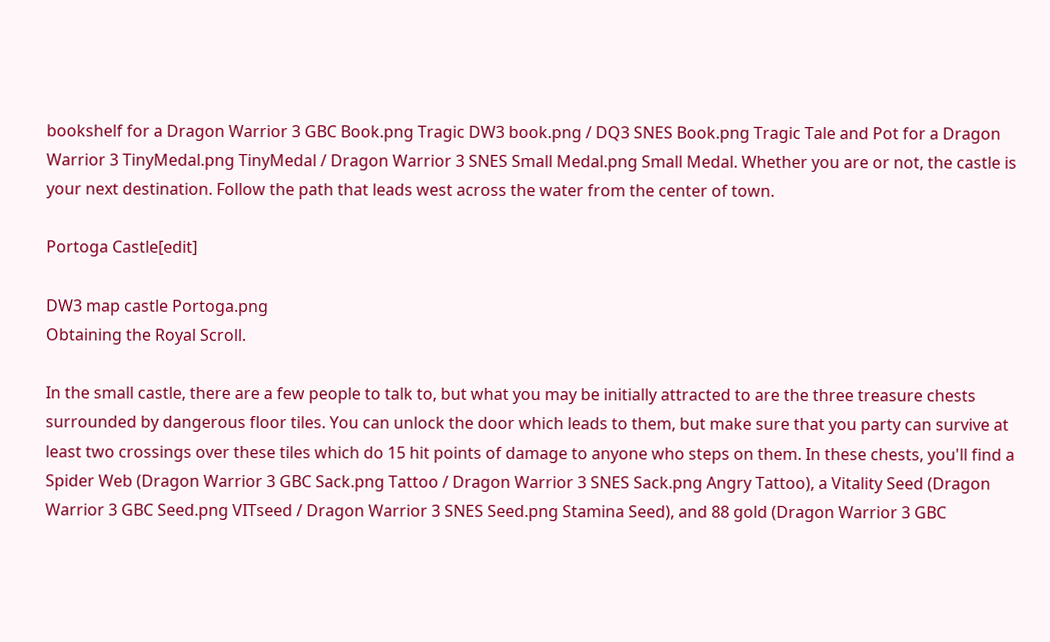bookshelf for a Dragon Warrior 3 GBC Book.png Tragic DW3 book.png / DQ3 SNES Book.png Tragic Tale and Pot for a Dragon Warrior 3 TinyMedal.png TinyMedal / Dragon Warrior 3 SNES Small Medal.png Small Medal. Whether you are or not, the castle is your next destination. Follow the path that leads west across the water from the center of town.

Portoga Castle[edit]

DW3 map castle Portoga.png
Obtaining the Royal Scroll.

In the small castle, there are a few people to talk to, but what you may be initially attracted to are the three treasure chests surrounded by dangerous floor tiles. You can unlock the door which leads to them, but make sure that you party can survive at least two crossings over these tiles which do 15 hit points of damage to anyone who steps on them. In these chests, you'll find a Spider Web (Dragon Warrior 3 GBC Sack.png Tattoo / Dragon Warrior 3 SNES Sack.png Angry Tattoo), a Vitality Seed (Dragon Warrior 3 GBC Seed.png VITseed / Dragon Warrior 3 SNES Seed.png Stamina Seed), and 88 gold (Dragon Warrior 3 GBC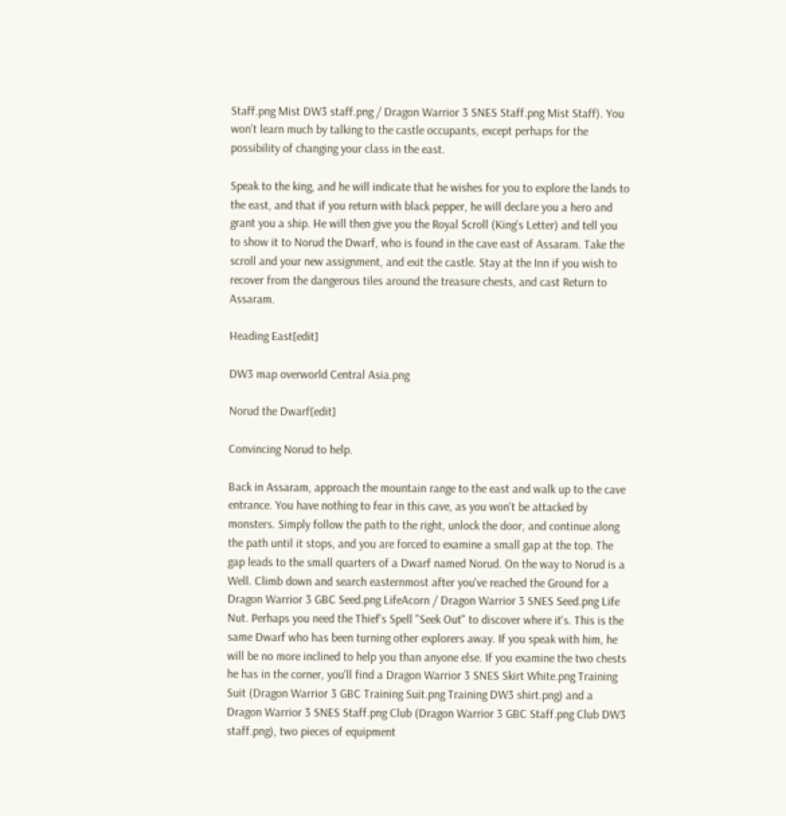Staff.png Mist DW3 staff.png / Dragon Warrior 3 SNES Staff.png Mist Staff). You won't learn much by talking to the castle occupants, except perhaps for the possibility of changing your class in the east.

Speak to the king, and he will indicate that he wishes for you to explore the lands to the east, and that if you return with black pepper, he will declare you a hero and grant you a ship. He will then give you the Royal Scroll (King's Letter) and tell you to show it to Norud the Dwarf, who is found in the cave east of Assaram. Take the scroll and your new assignment, and exit the castle. Stay at the Inn if you wish to recover from the dangerous tiles around the treasure chests, and cast Return to Assaram.

Heading East[edit]

DW3 map overworld Central Asia.png

Norud the Dwarf[edit]

Convincing Norud to help.

Back in Assaram, approach the mountain range to the east and walk up to the cave entrance. You have nothing to fear in this cave, as you won't be attacked by monsters. Simply follow the path to the right, unlock the door, and continue along the path until it stops, and you are forced to examine a small gap at the top. The gap leads to the small quarters of a Dwarf named Norud. On the way to Norud is a Well. Climb down and search easternmost after you've reached the Ground for a Dragon Warrior 3 GBC Seed.png LifeAcorn / Dragon Warrior 3 SNES Seed.png Life Nut. Perhaps you need the Thief's Spell "Seek Out" to discover where it's. This is the same Dwarf who has been turning other explorers away. If you speak with him, he will be no more inclined to help you than anyone else. If you examine the two chests he has in the corner, you'll find a Dragon Warrior 3 SNES Skirt White.png Training Suit (Dragon Warrior 3 GBC Training Suit.png Training DW3 shirt.png) and a Dragon Warrior 3 SNES Staff.png Club (Dragon Warrior 3 GBC Staff.png Club DW3 staff.png), two pieces of equipment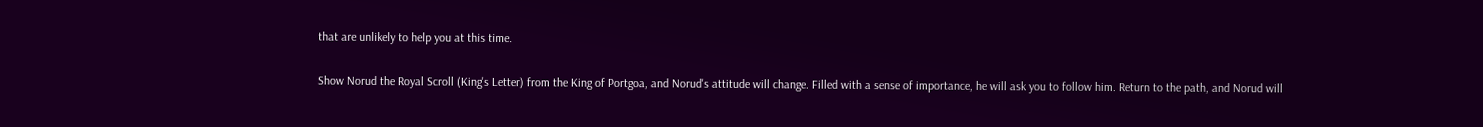that are unlikely to help you at this time.

Show Norud the Royal Scroll (King's Letter) from the King of Portgoa, and Norud's attitude will change. Filled with a sense of importance, he will ask you to follow him. Return to the path, and Norud will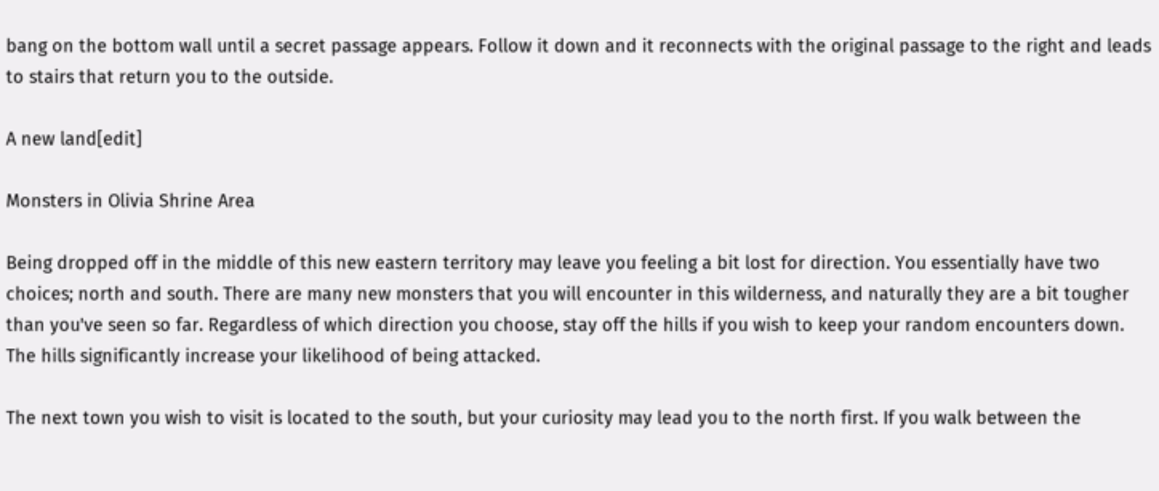bang on the bottom wall until a secret passage appears. Follow it down and it reconnects with the original passage to the right and leads to stairs that return you to the outside.

A new land[edit]

Monsters in Olivia Shrine Area

Being dropped off in the middle of this new eastern territory may leave you feeling a bit lost for direction. You essentially have two choices; north and south. There are many new monsters that you will encounter in this wilderness, and naturally they are a bit tougher than you've seen so far. Regardless of which direction you choose, stay off the hills if you wish to keep your random encounters down. The hills significantly increase your likelihood of being attacked.

The next town you wish to visit is located to the south, but your curiosity may lead you to the north first. If you walk between the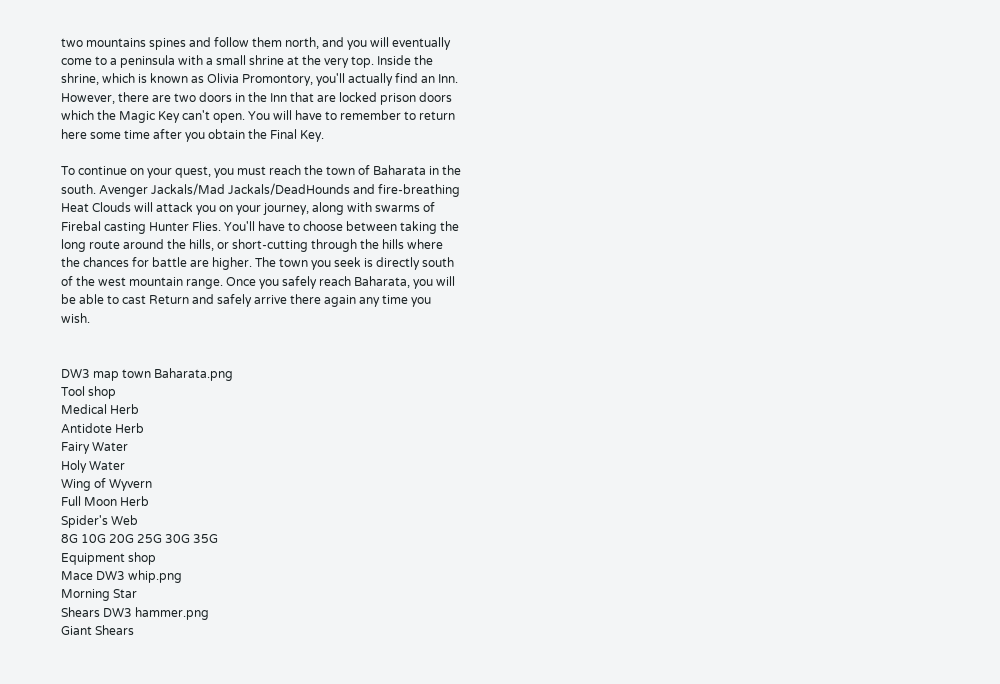two mountains spines and follow them north, and you will eventually come to a peninsula with a small shrine at the very top. Inside the shrine, which is known as Olivia Promontory, you'll actually find an Inn. However, there are two doors in the Inn that are locked prison doors which the Magic Key can't open. You will have to remember to return here some time after you obtain the Final Key.

To continue on your quest, you must reach the town of Baharata in the south. Avenger Jackals/Mad Jackals/DeadHounds and fire-breathing Heat Clouds will attack you on your journey, along with swarms of Firebal casting Hunter Flies. You'll have to choose between taking the long route around the hills, or short-cutting through the hills where the chances for battle are higher. The town you seek is directly south of the west mountain range. Once you safely reach Baharata, you will be able to cast Return and safely arrive there again any time you wish.


DW3 map town Baharata.png
Tool shop
Medical Herb
Antidote Herb
Fairy Water
Holy Water
Wing of Wyvern
Full Moon Herb
Spider's Web
8G 10G 20G 25G 30G 35G
Equipment shop
Mace DW3 whip.png
Morning Star
Shears DW3 hammer.png
Giant Shears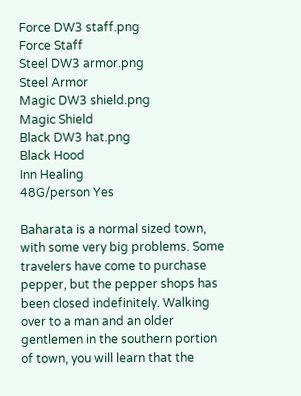Force DW3 staff.png
Force Staff
Steel DW3 armor.png
Steel Armor
Magic DW3 shield.png
Magic Shield
Black DW3 hat.png
Black Hood
Inn Healing
48G/person Yes

Baharata is a normal sized town, with some very big problems. Some travelers have come to purchase pepper, but the pepper shops has been closed indefinitely. Walking over to a man and an older gentlemen in the southern portion of town, you will learn that the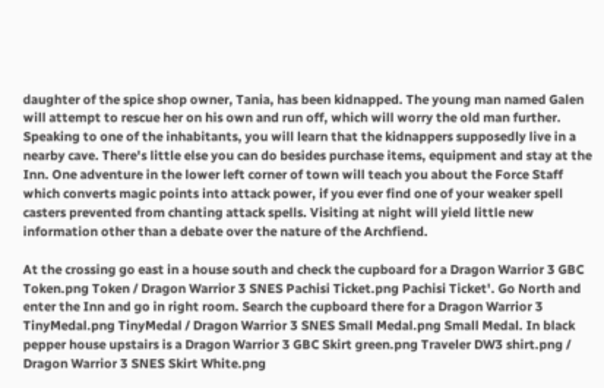daughter of the spice shop owner, Tania, has been kidnapped. The young man named Galen will attempt to rescue her on his own and run off, which will worry the old man further. Speaking to one of the inhabitants, you will learn that the kidnappers supposedly live in a nearby cave. There's little else you can do besides purchase items, equipment and stay at the Inn. One adventure in the lower left corner of town will teach you about the Force Staff which converts magic points into attack power, if you ever find one of your weaker spell casters prevented from chanting attack spells. Visiting at night will yield little new information other than a debate over the nature of the Archfiend.

At the crossing go east in a house south and check the cupboard for a Dragon Warrior 3 GBC Token.png Token / Dragon Warrior 3 SNES Pachisi Ticket.png Pachisi Ticket'. Go North and enter the Inn and go in right room. Search the cupboard there for a Dragon Warrior 3 TinyMedal.png TinyMedal / Dragon Warrior 3 SNES Small Medal.png Small Medal. In black pepper house upstairs is a Dragon Warrior 3 GBC Skirt green.png Traveler DW3 shirt.png / Dragon Warrior 3 SNES Skirt White.png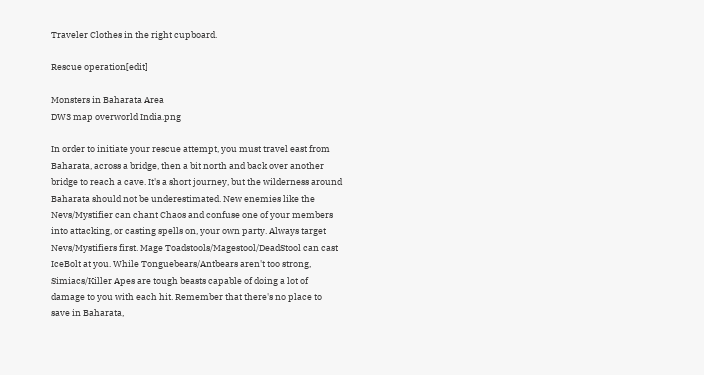Traveler Clothes in the right cupboard.

Rescue operation[edit]

Monsters in Baharata Area
DW3 map overworld India.png

In order to initiate your rescue attempt, you must travel east from Baharata, across a bridge, then a bit north and back over another bridge to reach a cave. It's a short journey, but the wilderness around Baharata should not be underestimated. New enemies like the Nevs/Mystifier can chant Chaos and confuse one of your members into attacking, or casting spells on, your own party. Always target Nevs/Mystifiers first. Mage Toadstools/Magestool/DeadStool can cast IceBolt at you. While Tonguebears/Antbears aren't too strong, Simiacs/Killer Apes are tough beasts capable of doing a lot of damage to you with each hit. Remember that there's no place to save in Baharata,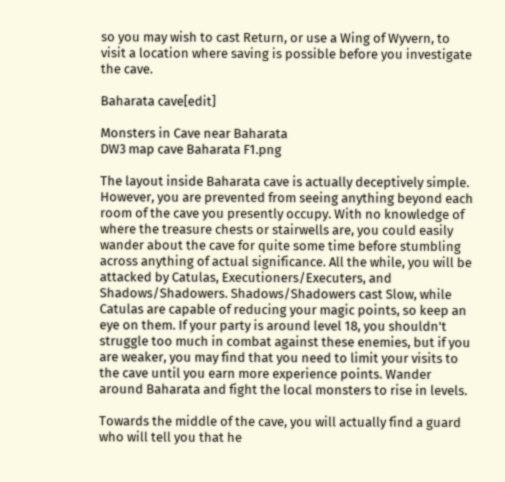so you may wish to cast Return, or use a Wing of Wyvern, to visit a location where saving is possible before you investigate the cave.

Baharata cave[edit]

Monsters in Cave near Baharata
DW3 map cave Baharata F1.png

The layout inside Baharata cave is actually deceptively simple. However, you are prevented from seeing anything beyond each room of the cave you presently occupy. With no knowledge of where the treasure chests or stairwells are, you could easily wander about the cave for quite some time before stumbling across anything of actual significance. All the while, you will be attacked by Catulas, Executioners/Executers, and Shadows/Shadowers. Shadows/Shadowers cast Slow, while Catulas are capable of reducing your magic points, so keep an eye on them. If your party is around level 18, you shouldn't struggle too much in combat against these enemies, but if you are weaker, you may find that you need to limit your visits to the cave until you earn more experience points. Wander around Baharata and fight the local monsters to rise in levels.

Towards the middle of the cave, you will actually find a guard who will tell you that he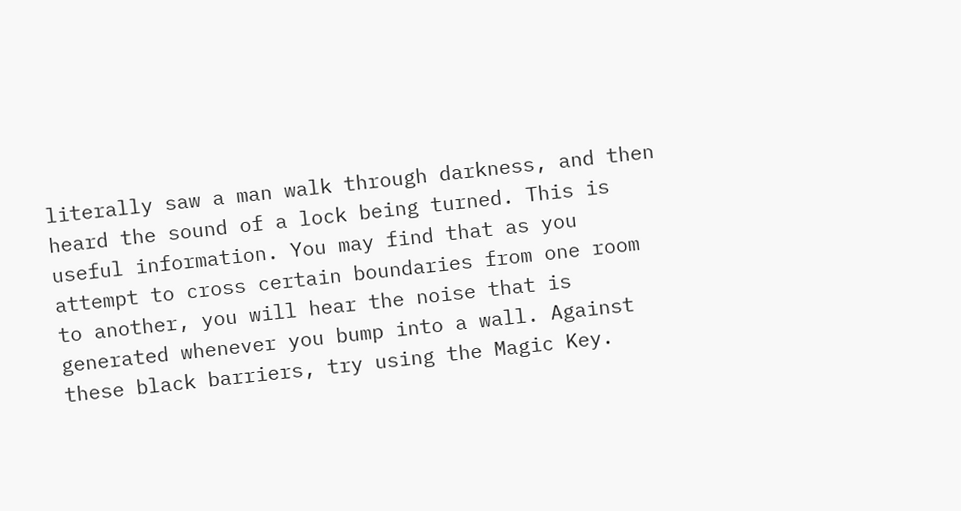literally saw a man walk through darkness, and then heard the sound of a lock being turned. This is useful information. You may find that as you attempt to cross certain boundaries from one room to another, you will hear the noise that is generated whenever you bump into a wall. Against these black barriers, try using the Magic Key.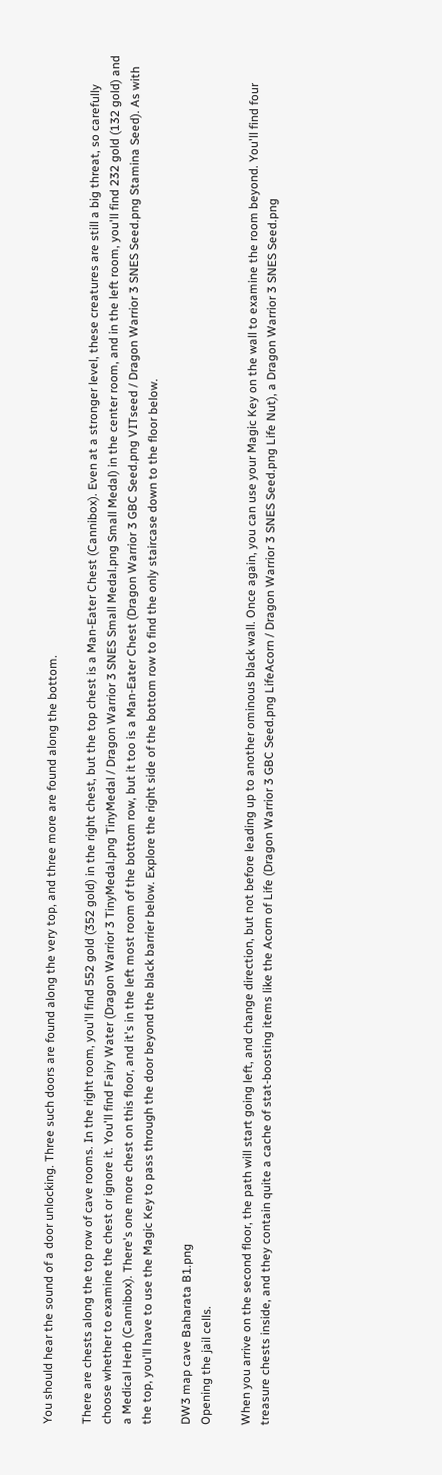You should hear the sound of a door unlocking. Three such doors are found along the very top, and three more are found along the bottom.

There are chests along the top row of cave rooms. In the right room, you'll find 552 gold (352 gold) in the right chest, but the top chest is a Man-Eater Chest (Cannibox). Even at a stronger level, these creatures are still a big threat, so carefully choose whether to examine the chest or ignore it. You'll find Fairy Water (Dragon Warrior 3 TinyMedal.png TinyMedal / Dragon Warrior 3 SNES Small Medal.png Small Medal) in the center room, and in the left room, you'll find 232 gold (132 gold) and a Medical Herb (Cannibox). There's one more chest on this floor, and it's in the left most room of the bottom row, but it too is a Man-Eater Chest (Dragon Warrior 3 GBC Seed.png VITseed / Dragon Warrior 3 SNES Seed.png Stamina Seed). As with the top, you'll have to use the Magic Key to pass through the door beyond the black barrier below. Explore the right side of the bottom row to find the only staircase down to the floor below.

DW3 map cave Baharata B1.png
Opening the jail cells.

When you arrive on the second floor, the path will start going left, and change direction, but not before leading up to another ominous black wall. Once again, you can use your Magic Key on the wall to examine the room beyond. You'll find four treasure chests inside, and they contain quite a cache of stat-boosting items like the Acorn of Life (Dragon Warrior 3 GBC Seed.png LifeAcorn / Dragon Warrior 3 SNES Seed.png Life Nut), a Dragon Warrior 3 SNES Seed.png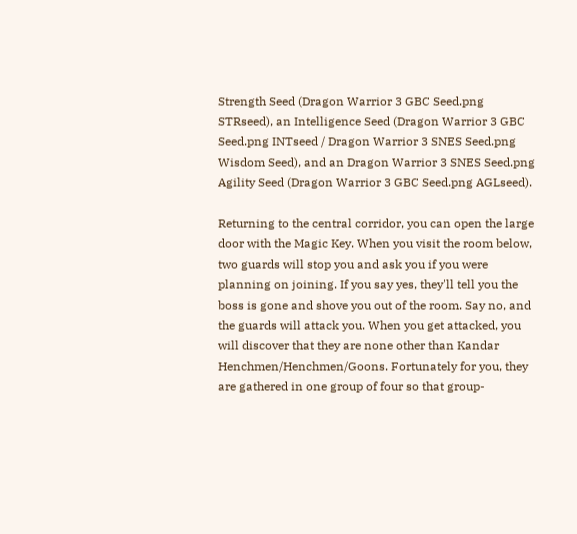Strength Seed (Dragon Warrior 3 GBC Seed.png STRseed), an Intelligence Seed (Dragon Warrior 3 GBC Seed.png INTseed / Dragon Warrior 3 SNES Seed.png Wisdom Seed), and an Dragon Warrior 3 SNES Seed.png Agility Seed (Dragon Warrior 3 GBC Seed.png AGLseed).

Returning to the central corridor, you can open the large door with the Magic Key. When you visit the room below, two guards will stop you and ask you if you were planning on joining. If you say yes, they'll tell you the boss is gone and shove you out of the room. Say no, and the guards will attack you. When you get attacked, you will discover that they are none other than Kandar Henchmen/Henchmen/Goons. Fortunately for you, they are gathered in one group of four so that group-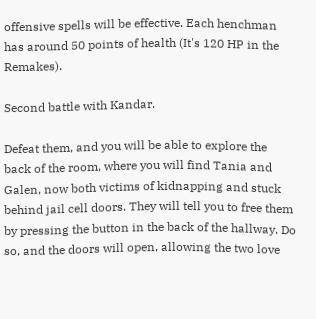offensive spells will be effective. Each henchman has around 50 points of health (It's 120 HP in the Remakes).

Second battle with Kandar.

Defeat them, and you will be able to explore the back of the room, where you will find Tania and Galen, now both victims of kidnapping and stuck behind jail cell doors. They will tell you to free them by pressing the button in the back of the hallway. Do so, and the doors will open, allowing the two love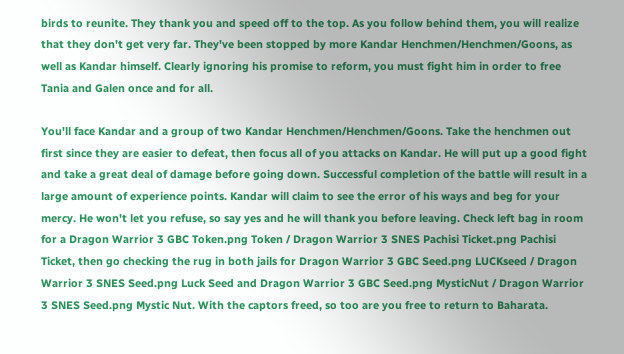birds to reunite. They thank you and speed off to the top. As you follow behind them, you will realize that they don't get very far. They've been stopped by more Kandar Henchmen/Henchmen/Goons, as well as Kandar himself. Clearly ignoring his promise to reform, you must fight him in order to free Tania and Galen once and for all.

You'll face Kandar and a group of two Kandar Henchmen/Henchmen/Goons. Take the henchmen out first since they are easier to defeat, then focus all of you attacks on Kandar. He will put up a good fight and take a great deal of damage before going down. Successful completion of the battle will result in a large amount of experience points. Kandar will claim to see the error of his ways and beg for your mercy. He won't let you refuse, so say yes and he will thank you before leaving. Check left bag in room for a Dragon Warrior 3 GBC Token.png Token / Dragon Warrior 3 SNES Pachisi Ticket.png Pachisi Ticket, then go checking the rug in both jails for Dragon Warrior 3 GBC Seed.png LUCKseed / Dragon Warrior 3 SNES Seed.png Luck Seed and Dragon Warrior 3 GBC Seed.png MysticNut / Dragon Warrior 3 SNES Seed.png Mystic Nut. With the captors freed, so too are you free to return to Baharata.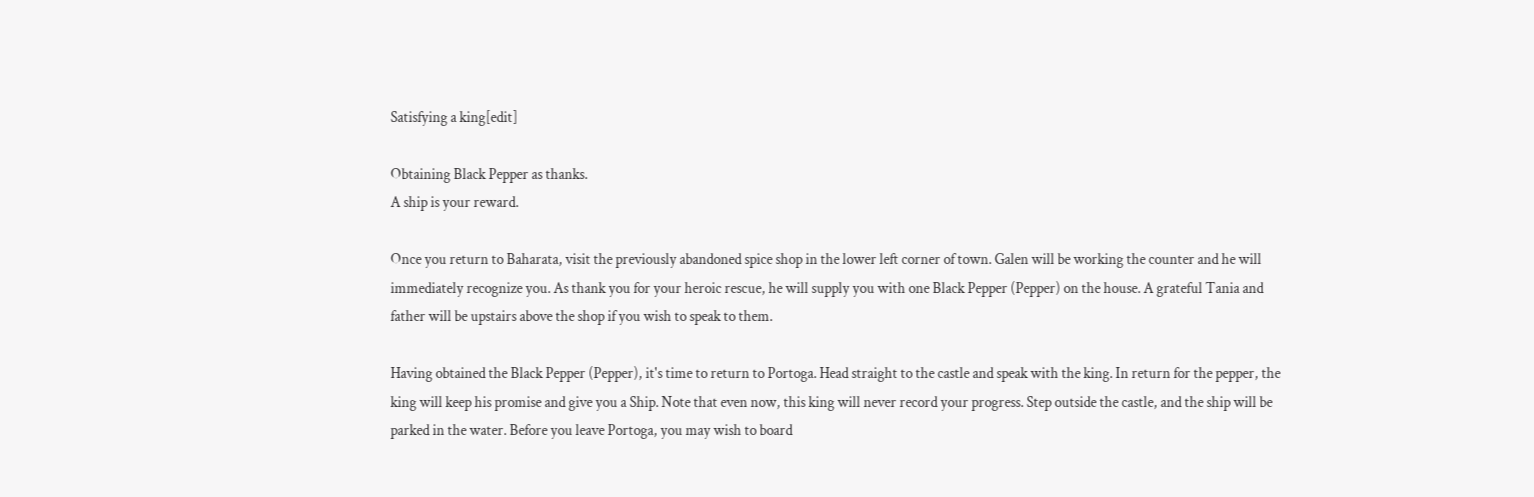Satisfying a king[edit]

Obtaining Black Pepper as thanks.
A ship is your reward.

Once you return to Baharata, visit the previously abandoned spice shop in the lower left corner of town. Galen will be working the counter and he will immediately recognize you. As thank you for your heroic rescue, he will supply you with one Black Pepper (Pepper) on the house. A grateful Tania and father will be upstairs above the shop if you wish to speak to them.

Having obtained the Black Pepper (Pepper), it's time to return to Portoga. Head straight to the castle and speak with the king. In return for the pepper, the king will keep his promise and give you a Ship. Note that even now, this king will never record your progress. Step outside the castle, and the ship will be parked in the water. Before you leave Portoga, you may wish to board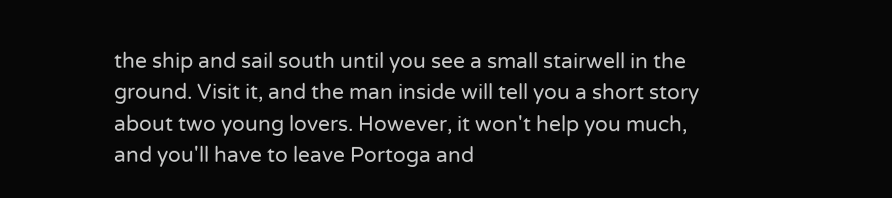the ship and sail south until you see a small stairwell in the ground. Visit it, and the man inside will tell you a short story about two young lovers. However, it won't help you much, and you'll have to leave Portoga and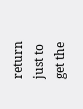return just to get the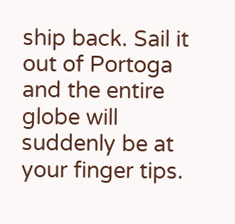ship back. Sail it out of Portoga and the entire globe will suddenly be at your finger tips.